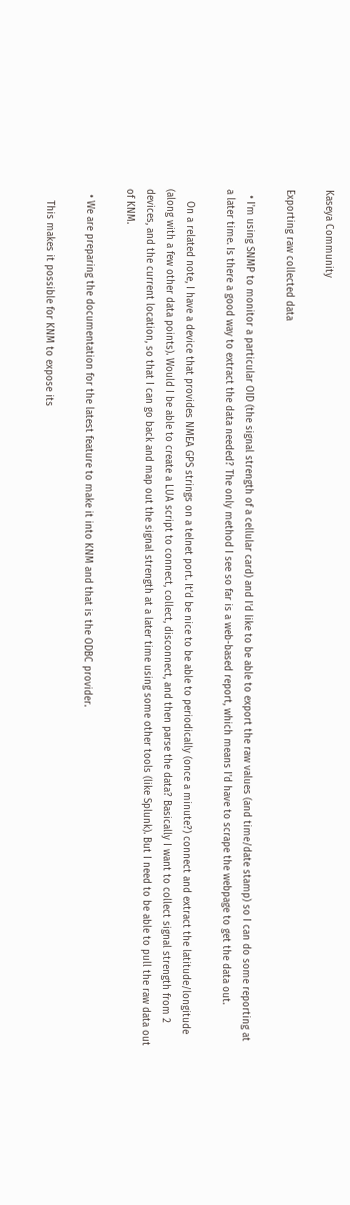Kaseya Community

Exporting raw collected data

  • I'm using SNMP to monitor a particular OID (the signal strength of a cellular card) and I'd like to be able to export the raw values (and time/date stamp) so I can do some reporting at a later time. Is there a good way to extract the data needed? The only method I see so far is a web-based report, which means I'd have to scrape the webpage to get the data out.

    On a related note, I have a device that provides NMEA GPS strings on a telnet port. It'd be nice to be able to periodically (once a minute?) connect and extract the latitude/longitude (along with a few other data points). Would I be able to create a LUA script to connect, collect, disconnect, and then parse the data? Basically I want to collect signal strength from 2 devices, and the current location, so that I can go back and map out the signal strength at a later time using some other tools (like Splunk). But I need to be able to pull the raw data out of KNM.

  • We are preparing the documentation for the latest feature to make it into KNM and that is the ODBC provider.

    This makes it possible for KNM to expose its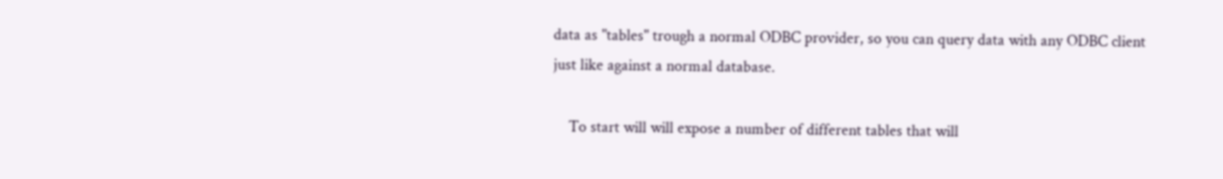data as "tables" trough a normal ODBC provider, so you can query data with any ODBC client just like against a normal database.

    To start will will expose a number of different tables that will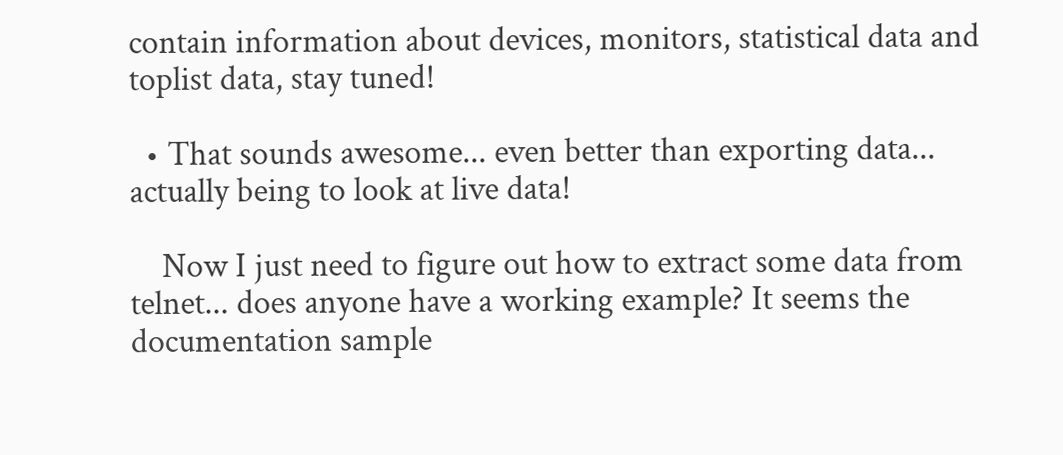contain information about devices, monitors, statistical data and toplist data, stay tuned!

  • That sounds awesome... even better than exporting data... actually being to look at live data!

    Now I just need to figure out how to extract some data from telnet... does anyone have a working example? It seems the documentation sample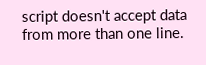script doesn't accept data from more than one line.